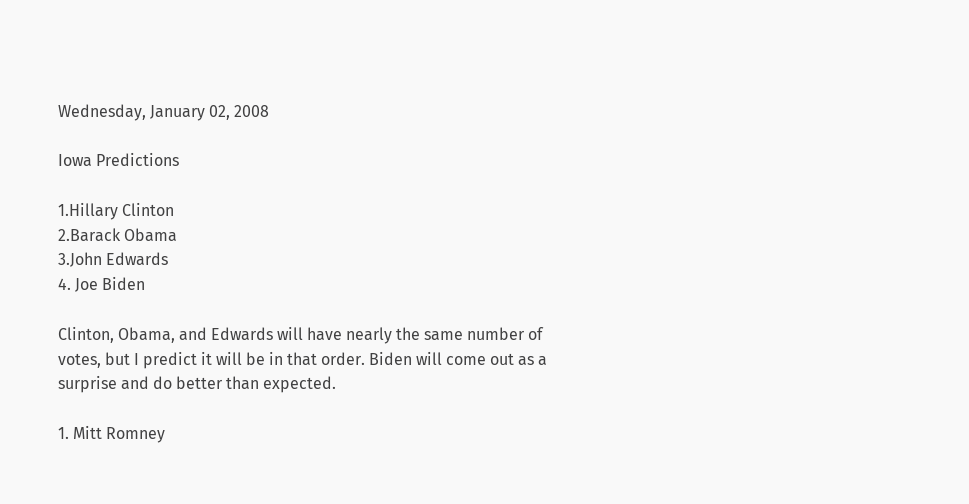Wednesday, January 02, 2008

Iowa Predictions

1.Hillary Clinton
2.Barack Obama
3.John Edwards
4. Joe Biden

Clinton, Obama, and Edwards will have nearly the same number of votes, but I predict it will be in that order. Biden will come out as a surprise and do better than expected.

1. Mitt Romney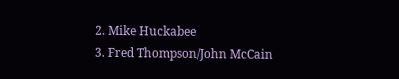2. Mike Huckabee
3. Fred Thompson/John McCain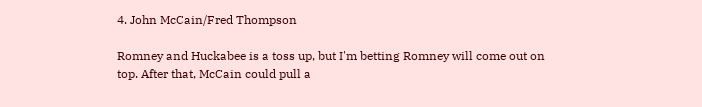4. John McCain/Fred Thompson

Romney and Huckabee is a toss up, but I'm betting Romney will come out on top. After that, McCain could pull a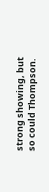strong showing, but so could Thompson.